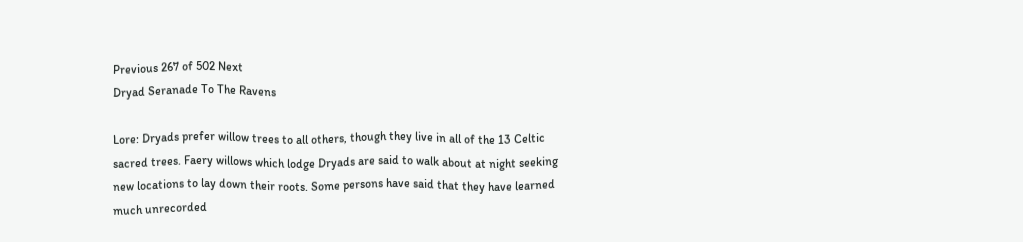Previous 267 of 502 Next
Dryad Seranade To The Ravens

Lore: Dryads prefer willow trees to all others, though they live in all of the 13 Celtic sacred trees. Faery willows which lodge Dryads are said to walk about at night seeking new locations to lay down their roots. Some persons have said that they have learned much unrecorded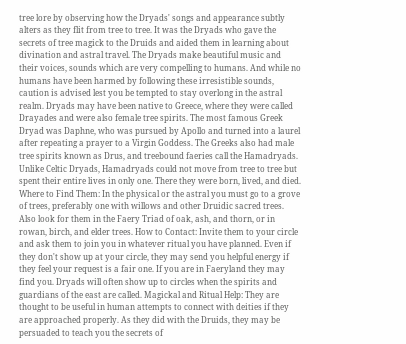tree lore by observing how the Dryads' songs and appearance subtly alters as they flit from tree to tree. It was the Dryads who gave the secrets of tree magick to the Druids and aided them in learning about divination and astral travel. The Dryads make beautiful music and their voices, sounds which are very compelling to humans. And while no humans have been harmed by following these irresistible sounds, caution is advised lest you be tempted to stay overlong in the astral realm. Dryads may have been native to Greece, where they were called Drayades and were also female tree spirits. The most famous Greek Dryad was Daphne, who was pursued by Apollo and turned into a laurel after repeating a prayer to a Virgin Goddess. The Greeks also had male tree spirits known as Drus, and treebound faeries call the Hamadryads. Unlike Celtic Dryads, Hamadryads could not move from tree to tree but spent their entire lives in only one. There they were born, lived, and died. Where to Find Them: In the physical or the astral you must go to a grove of trees, preferably one with willows and other Druidic sacred trees. Also look for them in the Faery Triad of oak, ash, and thorn, or in rowan, birch, and elder trees. How to Contact: Invite them to your circle and ask them to join you in whatever ritual you have planned. Even if they don't show up at your circle, they may send you helpful energy if they feel your request is a fair one. If you are in Faeryland they may find you. Dryads will often show up to circles when the spirits and guardians of the east are called. Magickal and Ritual Help: They are thought to be useful in human attempts to connect with deities if they are approached properly. As they did with the Druids, they may be persuaded to teach you the secrets of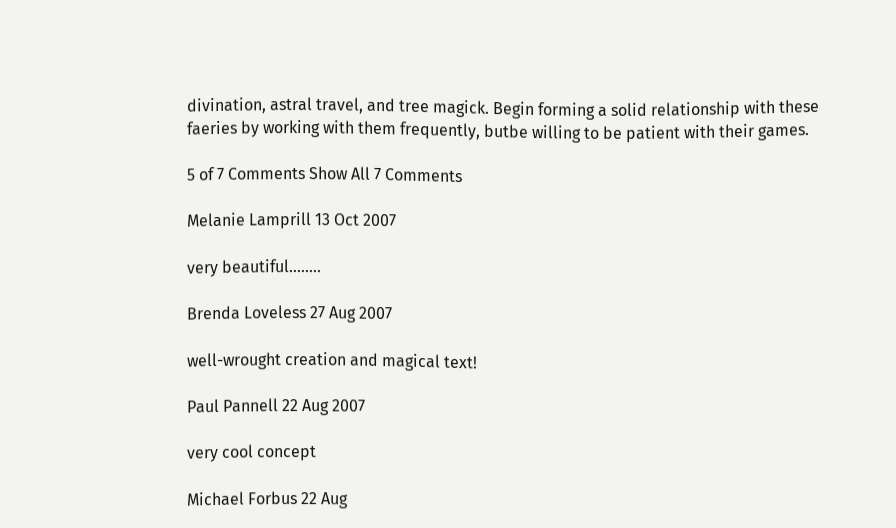divination, astral travel, and tree magick. Begin forming a solid relationship with these faeries by working with them frequently, butbe willing to be patient with their games.

5 of 7 Comments Show All 7 Comments

Melanie Lamprill 13 Oct 2007

very beautiful........

Brenda Loveless 27 Aug 2007

well-wrought creation and magical text!

Paul Pannell 22 Aug 2007

very cool concept

Michael Forbus 22 Aug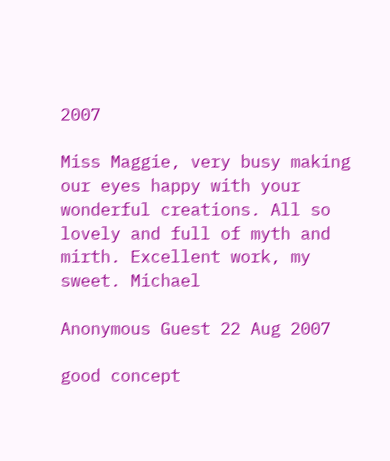2007

Miss Maggie, very busy making our eyes happy with your wonderful creations. All so lovely and full of myth and mirth. Excellent work, my sweet. Michael

Anonymous Guest 22 Aug 2007

good concept